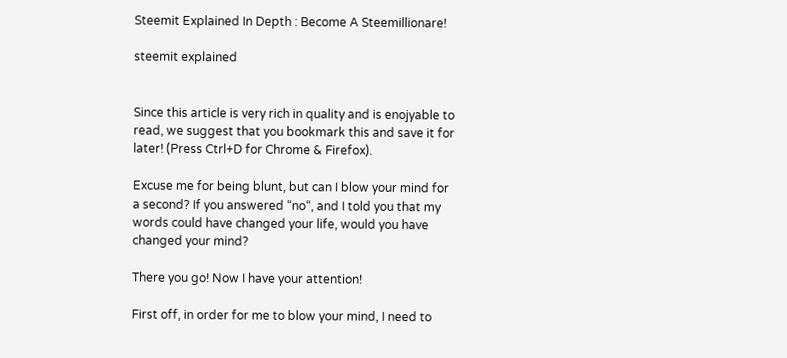Steemit Explained In Depth : Become A Steemillionare!

steemit explained


Since this article is very rich in quality and is enojyable to read, we suggest that you bookmark this and save it for later! (Press Ctrl+D for Chrome & Firefox).

Excuse me for being blunt, but can I blow your mind for a second? If you answered “no“, and I told you that my words could have changed your life, would you have changed your mind?

There you go! Now I have your attention!

First off, in order for me to blow your mind, I need to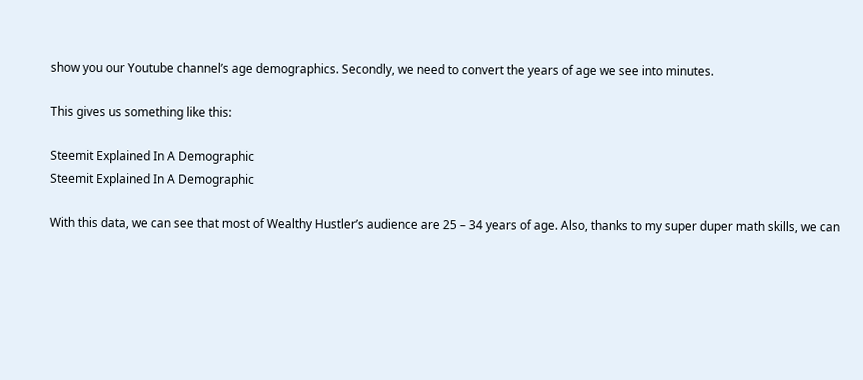show you our Youtube channel’s age demographics. Secondly, we need to convert the years of age we see into minutes.

This gives us something like this:

Steemit Explained In A Demographic
Steemit Explained In A Demographic

With this data, we can see that most of Wealthy Hustler’s audience are 25 – 34 years of age. Also, thanks to my super duper math skills, we can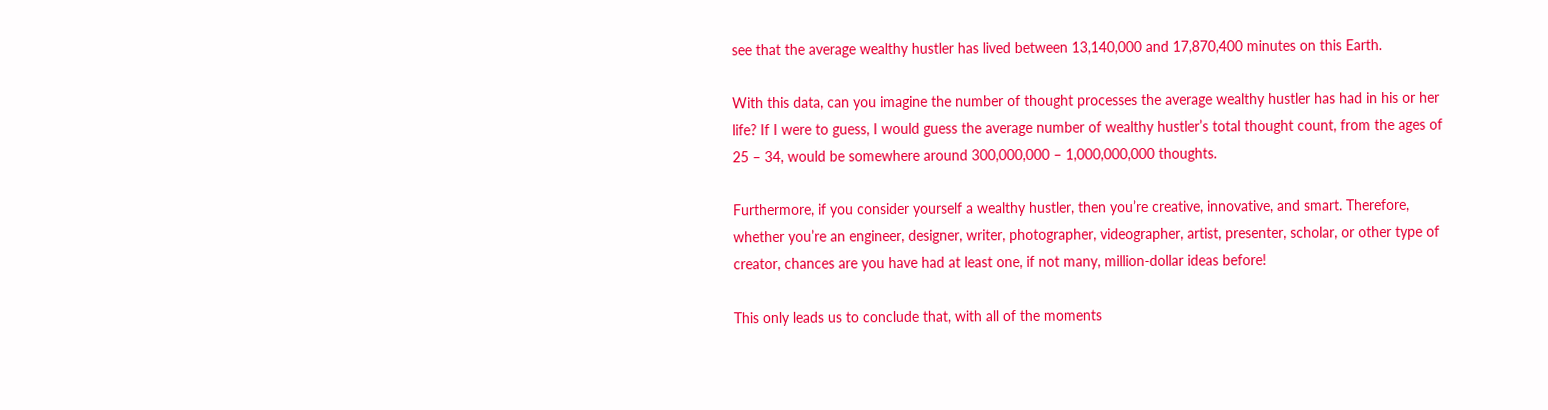see that the average wealthy hustler has lived between 13,140,000 and 17,870,400 minutes on this Earth.

With this data, can you imagine the number of thought processes the average wealthy hustler has had in his or her life? If I were to guess, I would guess the average number of wealthy hustler’s total thought count, from the ages of 25 – 34, would be somewhere around 300,000,000 – 1,000,000,000 thoughts.

Furthermore, if you consider yourself a wealthy hustler, then you’re creative, innovative, and smart. Therefore, whether you’re an engineer, designer, writer, photographer, videographer, artist, presenter, scholar, or other type of creator, chances are you have had at least one, if not many, million-dollar ideas before!

This only leads us to conclude that, with all of the moments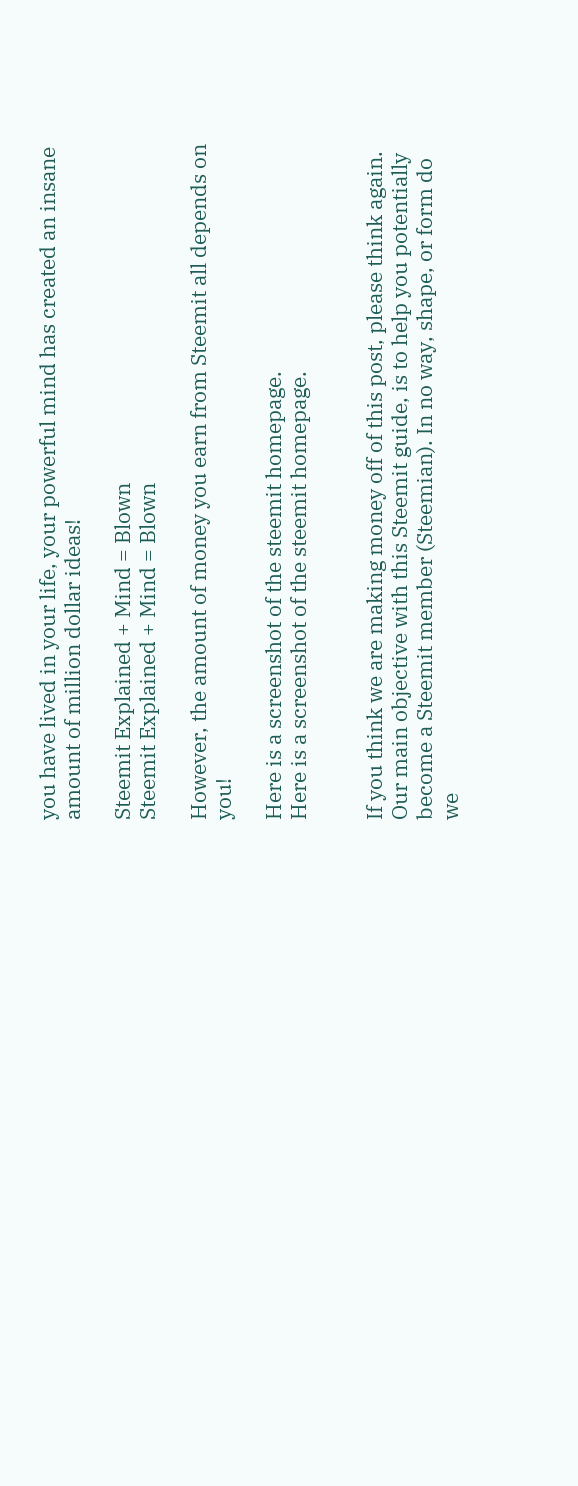you have lived in your life, your powerful mind has created an insane amount of million dollar ideas!

Steemit Explained + Mind = Blown
Steemit Explained + Mind = Blown

However, the amount of money you earn from Steemit all depends on you!

Here is a screenshot of the steemit homepage.
Here is a screenshot of the steemit homepage.


If you think we are making money off of this post, please think again. Our main objective with this Steemit guide, is to help you potentially become a Steemit member (Steemian). In no way, shape, or form do we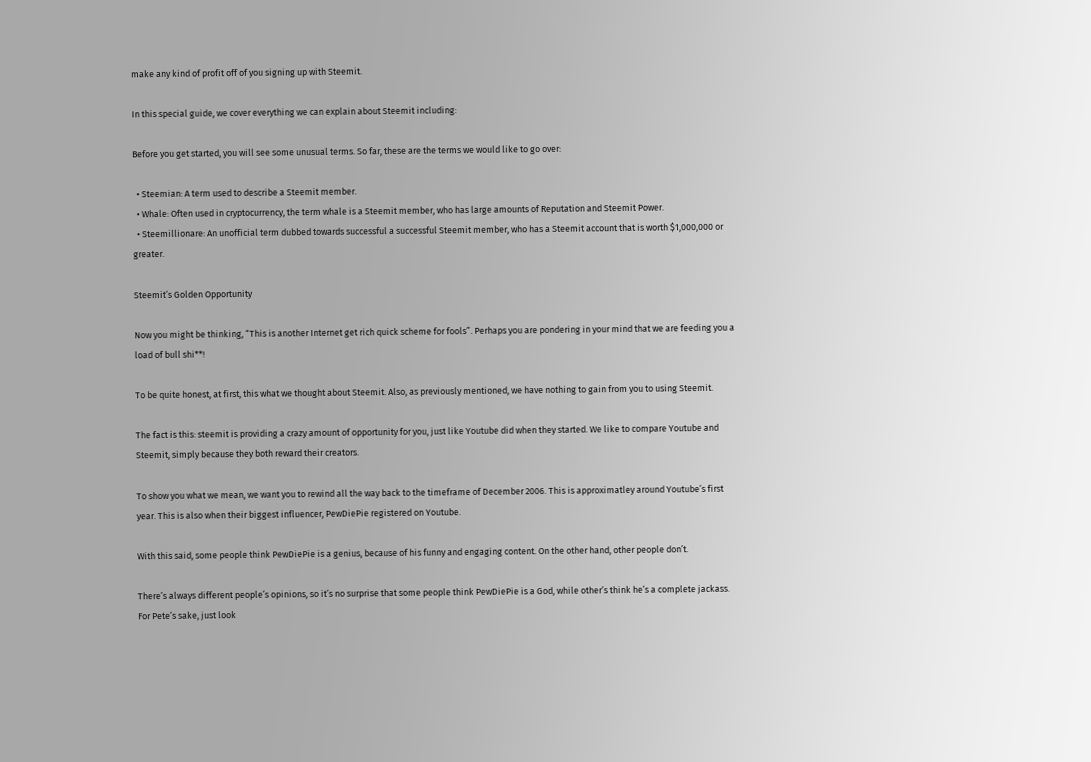make any kind of profit off of you signing up with Steemit.

In this special guide, we cover everything we can explain about Steemit including:

Before you get started, you will see some unusual terms. So far, these are the terms we would like to go over:

  • Steemian: A term used to describe a Steemit member.
  • Whale: Often used in cryptocurrency, the term whale is a Steemit member, who has large amounts of Reputation and Steemit Power.
  • Steemillionare: An unofficial term dubbed towards successful a successful Steemit member, who has a Steemit account that is worth $1,000,000 or greater.

Steemit’s Golden Opportunity

Now you might be thinking, “This is another Internet get rich quick scheme for fools”. Perhaps you are pondering in your mind that we are feeding you a load of bull shi**!

To be quite honest, at first, this what we thought about Steemit. Also, as previously mentioned, we have nothing to gain from you to using Steemit.

The fact is this: steemit is providing a crazy amount of opportunity for you, just like Youtube did when they started. We like to compare Youtube and Steemit, simply because they both reward their creators.

To show you what we mean, we want you to rewind all the way back to the timeframe of December 2006. This is approximatley around Youtube’s first year. This is also when their biggest influencer, PewDiePie registered on Youtube.

With this said, some people think PewDiePie is a genius, because of his funny and engaging content. On the other hand, other people don’t.

There’s always different people’s opinions, so it’s no surprise that some people think PewDiePie is a God, while other’s think he’s a complete jackass. For Pete’s sake, just look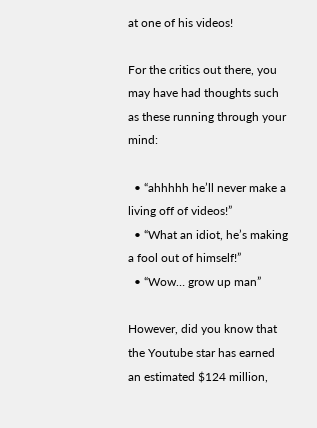at one of his videos!

For the critics out there, you may have had thoughts such as these running through your mind:

  • “ahhhhh he’ll never make a living off of videos!”
  • “What an idiot, he’s making a fool out of himself!”
  • “Wow… grow up man”

However, did you know that the Youtube star has earned an estimated $124 million,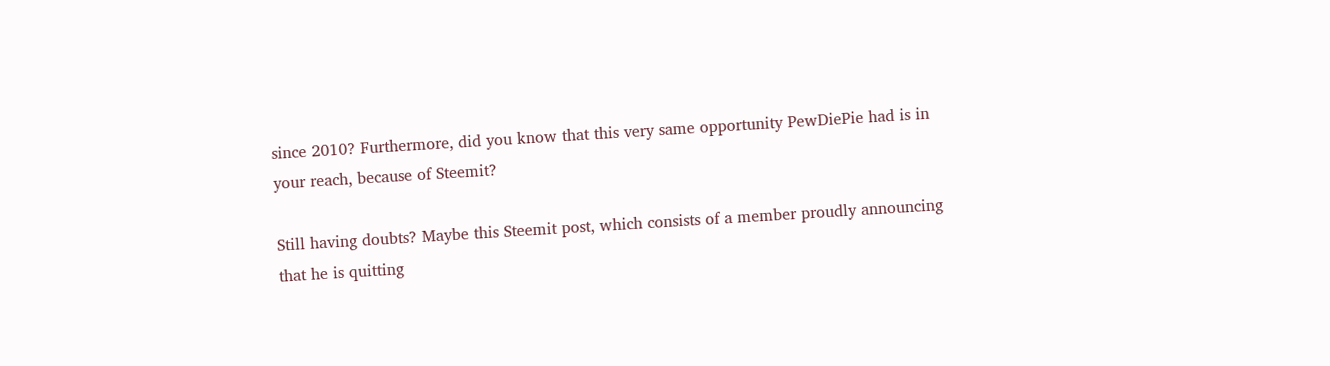since 2010? Furthermore, did you know that this very same opportunity PewDiePie had is in your reach, because of Steemit?

Still having doubts? Maybe this Steemit post, which consists of a member proudly announcing that he is quitting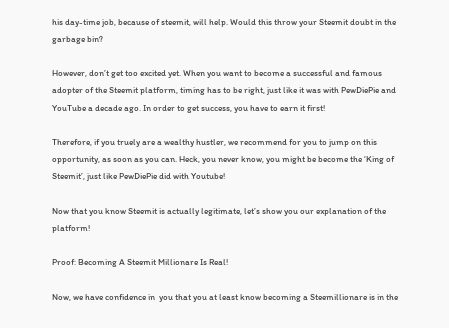his day-time job, because of steemit, will help. Would this throw your Steemit doubt in the garbage bin?

However, don’t get too excited yet. When you want to become a successful and famous adopter of the Steemit platform, timing has to be right, just like it was with PewDiePie and YouTube a decade ago. In order to get success, you have to earn it first!

Therefore, if you truely are a wealthy hustler, we recommend for you to jump on this opportunity, as soon as you can. Heck, you never know, you might be become the ‘King of Steemit’, just like PewDiePie did with Youtube!

Now that you know Steemit is actually legitimate, let’s show you our explanation of the platform!

Proof: Becoming A Steemit Millionare Is Real!

Now, we have confidence in  you that you at least know becoming a Steemillionare is in the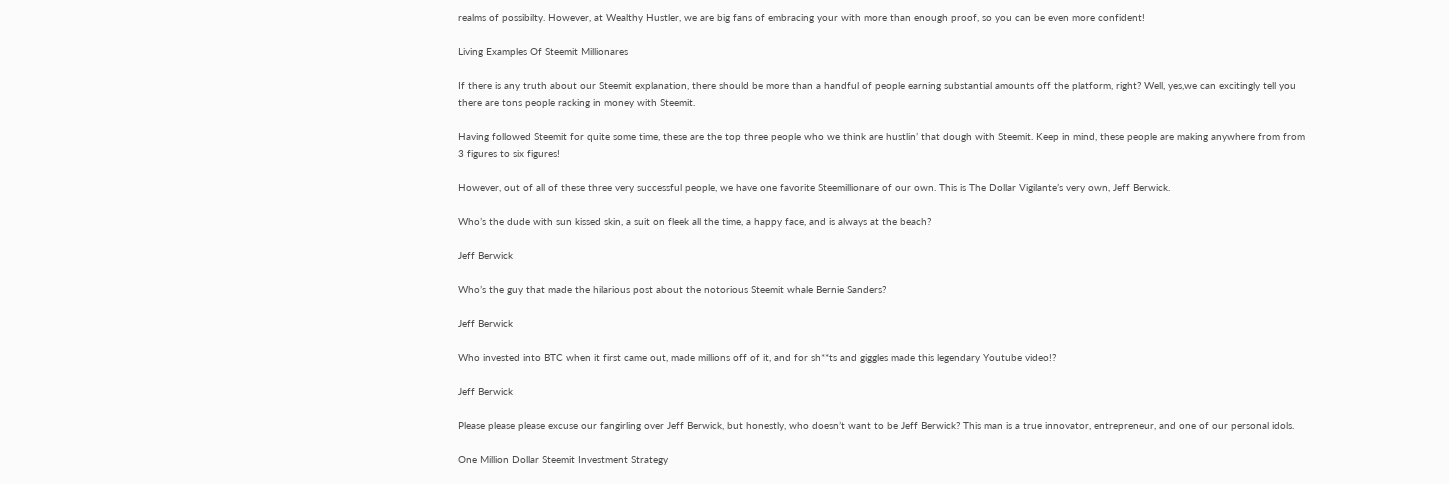realms of possibilty. However, at Wealthy Hustler, we are big fans of embracing your with more than enough proof, so you can be even more confident!

Living Examples Of Steemit Millionares

If there is any truth about our Steemit explanation, there should be more than a handful of people earning substantial amounts off the platform, right? Well, yes,we can excitingly tell you there are tons people racking in money with Steemit.

Having followed Steemit for quite some time, these are the top three people who we think are hustlin’ that dough with Steemit. Keep in mind, these people are making anywhere from from 3 figures to six figures!

However, out of all of these three very successful people, we have one favorite Steemillionare of our own. This is The Dollar Vigilante’s very own, Jeff Berwick.

Who’s the dude with sun kissed skin, a suit on fleek all the time, a happy face, and is always at the beach?

Jeff Berwick

Who’s the guy that made the hilarious post about the notorious Steemit whale Bernie Sanders?

Jeff Berwick

Who invested into BTC when it first came out, made millions off of it, and for sh**ts and giggles made this legendary Youtube video!?

Jeff Berwick

Please please please excuse our fangirling over Jeff Berwick, but honestly, who doesn’t want to be Jeff Berwick? This man is a true innovator, entrepreneur, and one of our personal idols.

One Million Dollar Steemit Investment Strategy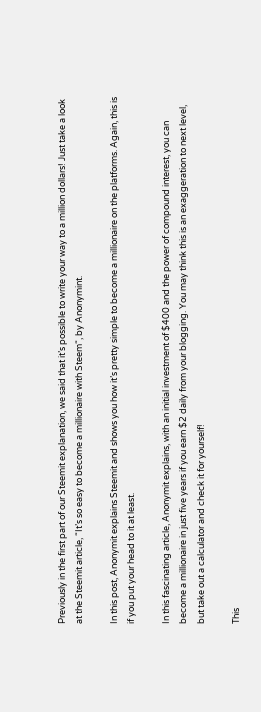Previously in the first part of our Steemit explanation, we said that it’s possible to write your way to a million dollars! Just take a look at the Steemit article, “It’s so easy to become a millionaire with Steem“, by Anonymint.

In this post, Anonymit explains Steemit and shows you how it’s pretty simple to become a millionaire on the platforms. Again, this is if you put your head to it at least.

In this fascinating article, Anonymit explains, with an initial investment of $400 and the power of compound interest, you can become a millionaire in just five years if you earn $2 daily from your blogging. You may think this is an exaggeration to next level, but take out a calculator and check it for yourself!

This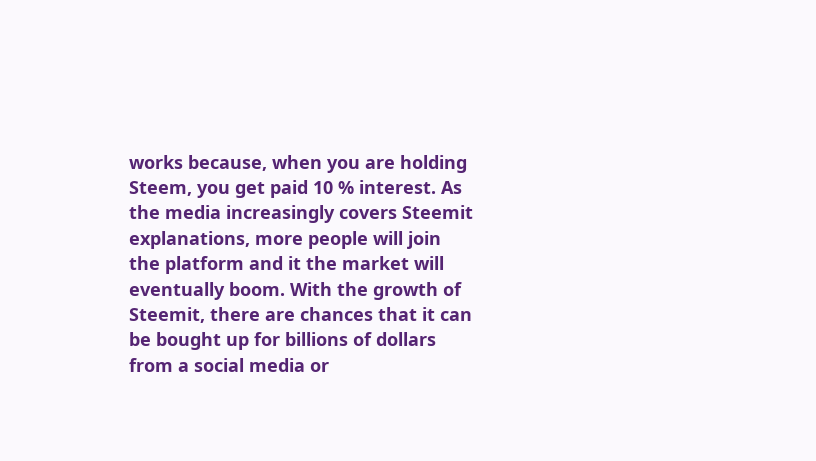works because, when you are holding Steem, you get paid 10 % interest. As the media increasingly covers Steemit explanations, more people will join the platform and it the market will eventually boom. With the growth of Steemit, there are chances that it can be bought up for billions of dollars from a social media or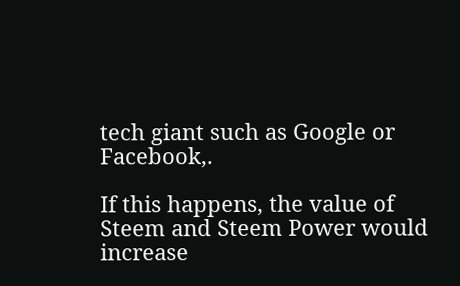tech giant such as Google or Facebook,.

If this happens, the value of Steem and Steem Power would increase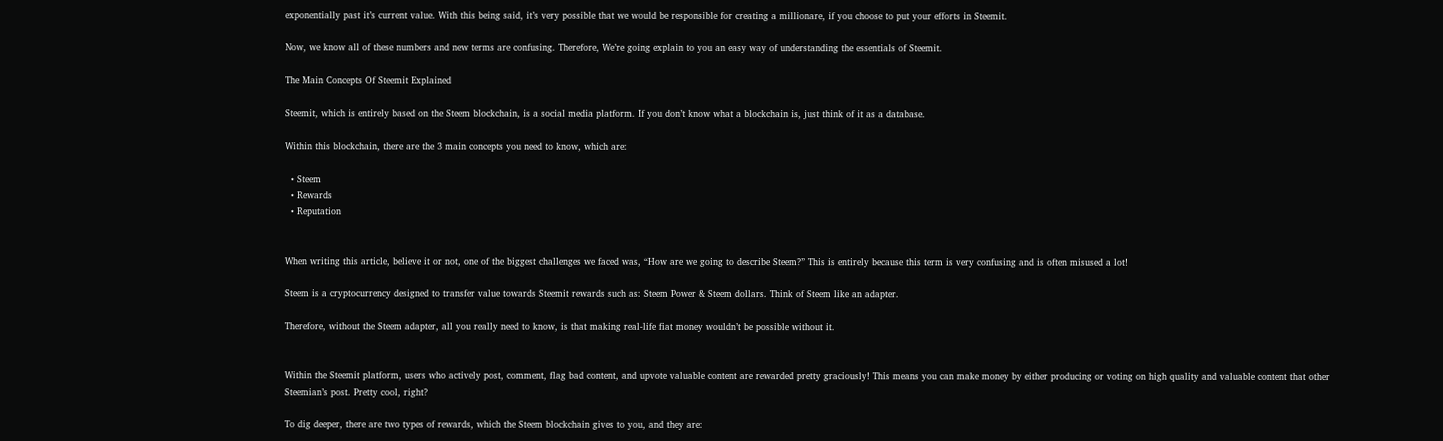exponentially past it’s current value. With this being said, it’s very possible that we would be responsible for creating a millionare, if you choose to put your efforts in Steemit.

Now, we know all of these numbers and new terms are confusing. Therefore, We’re going explain to you an easy way of understanding the essentials of Steemit.

The Main Concepts Of Steemit Explained

Steemit, which is entirely based on the Steem blockchain, is a social media platform. If you don’t know what a blockchain is, just think of it as a database.

Within this blockchain, there are the 3 main concepts you need to know, which are:

  • Steem
  • Rewards
  • Reputation


When writing this article, believe it or not, one of the biggest challenges we faced was, “How are we going to describe Steem?” This is entirely because this term is very confusing and is often misused a lot!

Steem is a cryptocurrency designed to transfer value towards Steemit rewards such as: Steem Power & Steem dollars. Think of Steem like an adapter.

Therefore, without the Steem adapter, all you really need to know, is that making real-life fiat money wouldn’t be possible without it.


Within the Steemit platform, users who actively post, comment, flag bad content, and upvote valuable content are rewarded pretty graciously! This means you can make money by either producing or voting on high quality and valuable content that other Steemian’s post. Pretty cool, right?

To dig deeper, there are two types of rewards, which the Steem blockchain gives to you, and they are: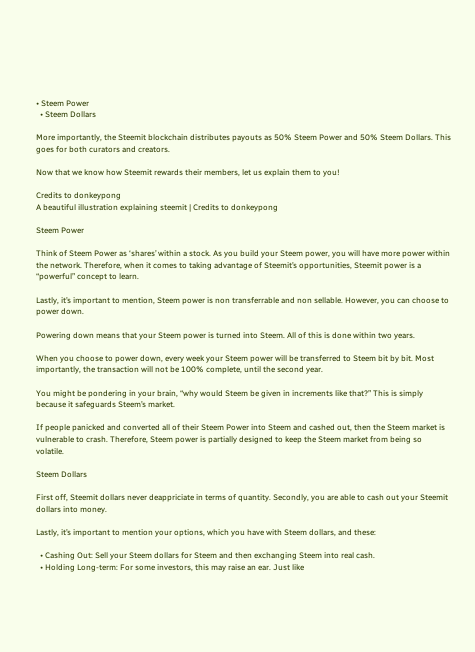• Steem Power
  • Steem Dollars

More importantly, the Steemit blockchain distributes payouts as 50% Steem Power and 50% Steem Dollars. This goes for both curators and creators.

Now that we know how Steemit rewards their members, let us explain them to you!

Credits to donkeypong
A beautiful illustration explaining steemit | Credits to donkeypong

Steem Power

Think of Steem Power as ‘shares’ within a stock. As you build your Steem power, you will have more power within the network. Therefore, when it comes to taking advantage of Steemit’s opportunities, Steemit power is a “powerful” concept to learn.

Lastly, it’s important to mention, Steem power is non transferrable and non sellable. However, you can choose to power down.

Powering down means that your Steem power is turned into Steem. All of this is done within two years.

When you choose to power down, every week your Steem power will be transferred to Steem bit by bit. Most importantly, the transaction will not be 100% complete, until the second year.

You might be pondering in your brain, “why would Steem be given in increments like that?” This is simply because it safeguards Steem’s market.

If people panicked and converted all of their Steem Power into Steem and cashed out, then the Steem market is vulnerable to crash. Therefore, Steem power is partially designed to keep the Steem market from being so volatile.

Steem Dollars

First off, Steemit dollars never deappriciate in terms of quantity. Secondly, you are able to cash out your Steemit dollars into money.

Lastly, it’s important to mention your options, which you have with Steem dollars, and these:

  • Cashing Out: Sell your Steem dollars for Steem and then exchanging Steem into real cash.
  • Holding Long-term: For some investors, this may raise an ear. Just like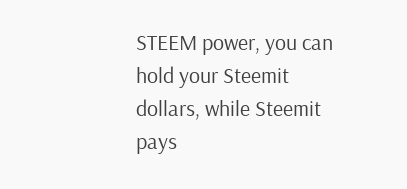STEEM power, you can hold your Steemit dollars, while Steemit pays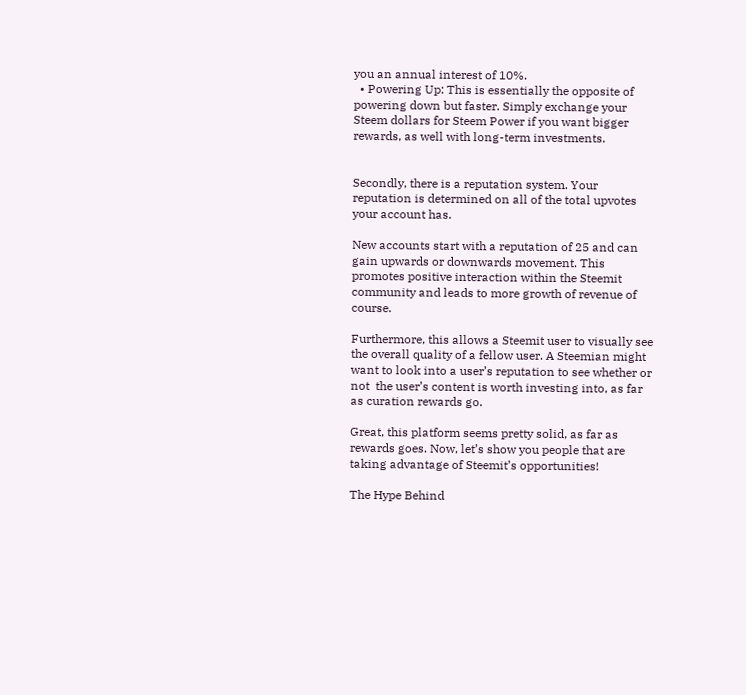you an annual interest of 10%.
  • Powering Up: This is essentially the opposite of powering down but faster. Simply exchange your Steem dollars for Steem Power if you want bigger rewards, as well with long-term investments.


Secondly, there is a reputation system. Your reputation is determined on all of the total upvotes your account has.

New accounts start with a reputation of 25 and can gain upwards or downwards movement. This promotes positive interaction within the Steemit community and leads to more growth of revenue of course.

Furthermore, this allows a Steemit user to visually see the overall quality of a fellow user. A Steemian might want to look into a user’s reputation to see whether or not  the user’s content is worth investing into, as far as curation rewards go.

Great, this platform seems pretty solid, as far as rewards goes. Now, let’s show you people that are taking advantage of Steemit’s opportunities!

The Hype Behind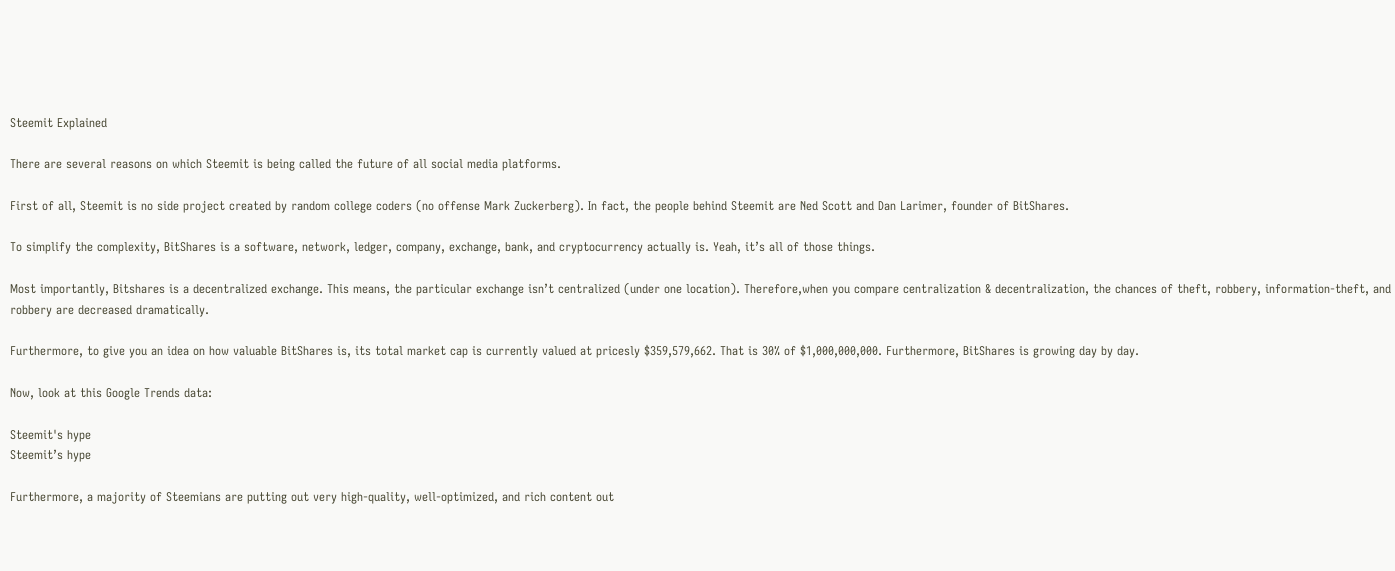Steemit Explained

There are several reasons on which Steemit is being called the future of all social media platforms.

First of all, Steemit is no side project created by random college coders (no offense Mark Zuckerberg). In fact, the people behind Steemit are Ned Scott and Dan Larimer, founder of BitShares.

To simplify the complexity, BitShares is a software, network, ledger, company, exchange, bank, and cryptocurrency actually is. Yeah, it’s all of those things.

Most importantly, Bitshares is a decentralized exchange. This means, the particular exchange isn’t centralized (under one location). Therefore,when you compare centralization & decentralization, the chances of theft, robbery, information-theft, and robbery are decreased dramatically.

Furthermore, to give you an idea on how valuable BitShares is, its total market cap is currently valued at pricesly $359,579,662. That is 30% of $1,000,000,000. Furthermore, BitShares is growing day by day.

Now, look at this Google Trends data:

Steemit's hype
Steemit’s hype

Furthermore, a majority of Steemians are putting out very high-quality, well-optimized, and rich content out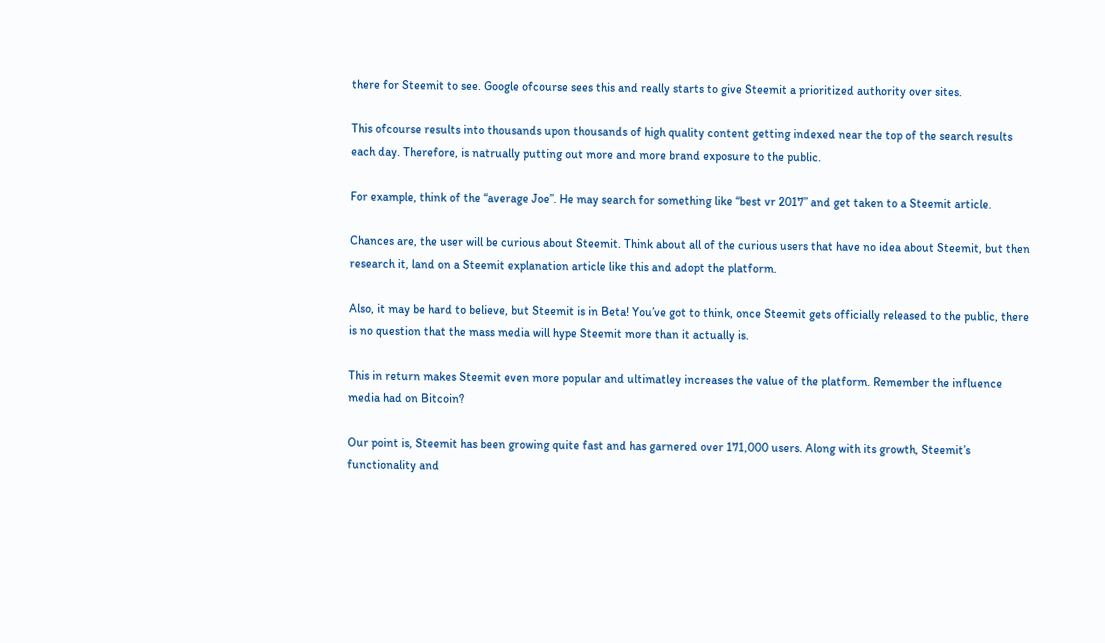there for Steemit to see. Google ofcourse sees this and really starts to give Steemit a prioritized authority over sites.

This ofcourse results into thousands upon thousands of high quality content getting indexed near the top of the search results each day. Therefore, is natrually putting out more and more brand exposure to the public.

For example, think of the “average Joe”. He may search for something like “best vr 2017” and get taken to a Steemit article.

Chances are, the user will be curious about Steemit. Think about all of the curious users that have no idea about Steemit, but then research it, land on a Steemit explanation article like this and adopt the platform.

Also, it may be hard to believe, but Steemit is in Beta! You’ve got to think, once Steemit gets officially released to the public, there is no question that the mass media will hype Steemit more than it actually is.

This in return makes Steemit even more popular and ultimatley increases the value of the platform. Remember the influence media had on Bitcoin?

Our point is, Steemit has been growing quite fast and has garnered over 171,000 users. Along with its growth, Steemit’s functionality and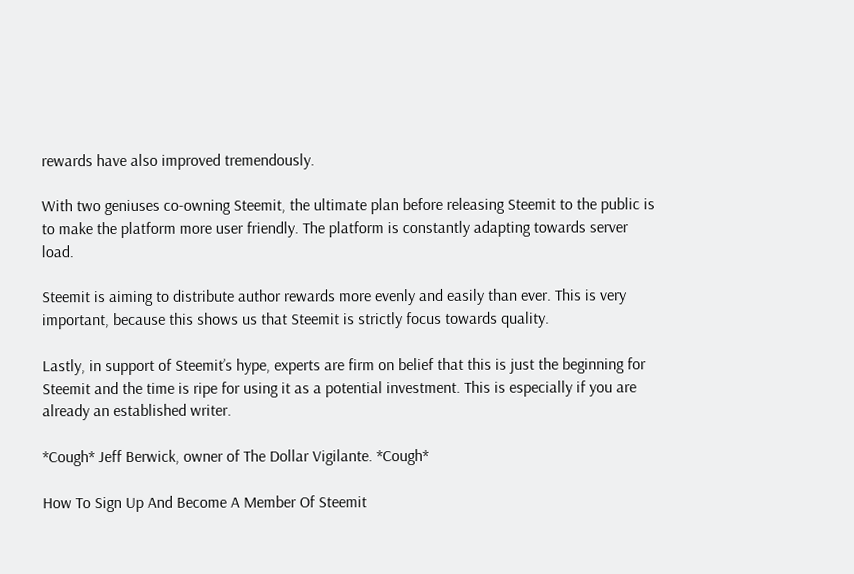rewards have also improved tremendously.

With two geniuses co-owning Steemit, the ultimate plan before releasing Steemit to the public is to make the platform more user friendly. The platform is constantly adapting towards server load.

Steemit is aiming to distribute author rewards more evenly and easily than ever. This is very important, because this shows us that Steemit is strictly focus towards quality.

Lastly, in support of Steemit’s hype, experts are firm on belief that this is just the beginning for Steemit and the time is ripe for using it as a potential investment. This is especially if you are already an established writer.

*Cough* Jeff Berwick, owner of The Dollar Vigilante. *Cough*

How To Sign Up And Become A Member Of Steemit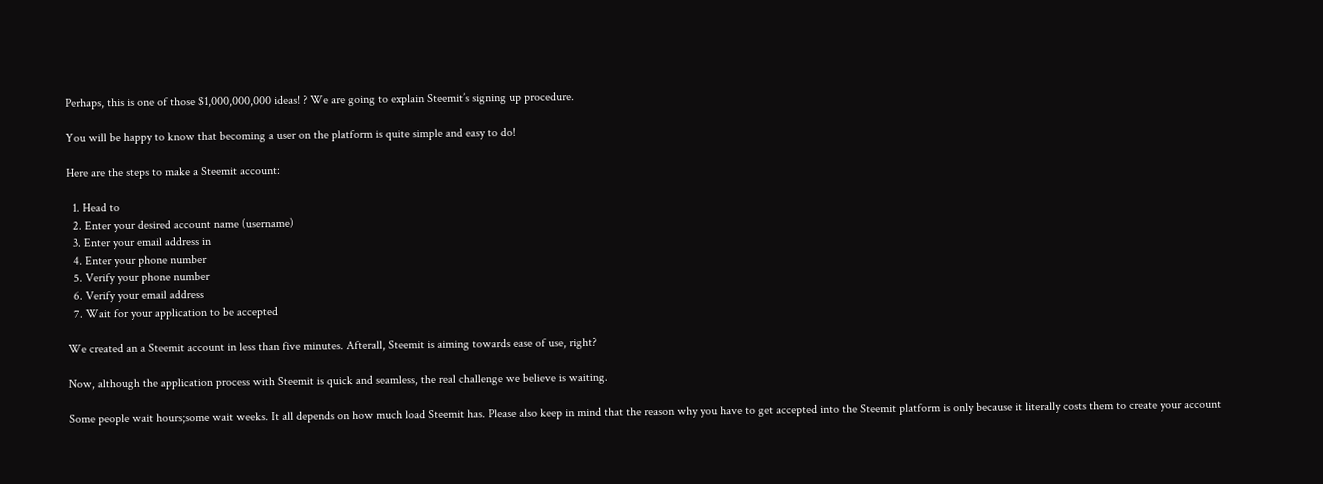Perhaps, this is one of those $1,000,000,000 ideas! ? We are going to explain Steemit’s signing up procedure.

You will be happy to know that becoming a user on the platform is quite simple and easy to do!

Here are the steps to make a Steemit account:

  1. Head to
  2. Enter your desired account name (username)
  3. Enter your email address in
  4. Enter your phone number
  5. Verify your phone number
  6. Verify your email address
  7. Wait for your application to be accepted

We created an a Steemit account in less than five minutes. Afterall, Steemit is aiming towards ease of use, right?

Now, although the application process with Steemit is quick and seamless, the real challenge we believe is waiting.

Some people wait hours;some wait weeks. It all depends on how much load Steemit has. Please also keep in mind that the reason why you have to get accepted into the Steemit platform is only because it literally costs them to create your account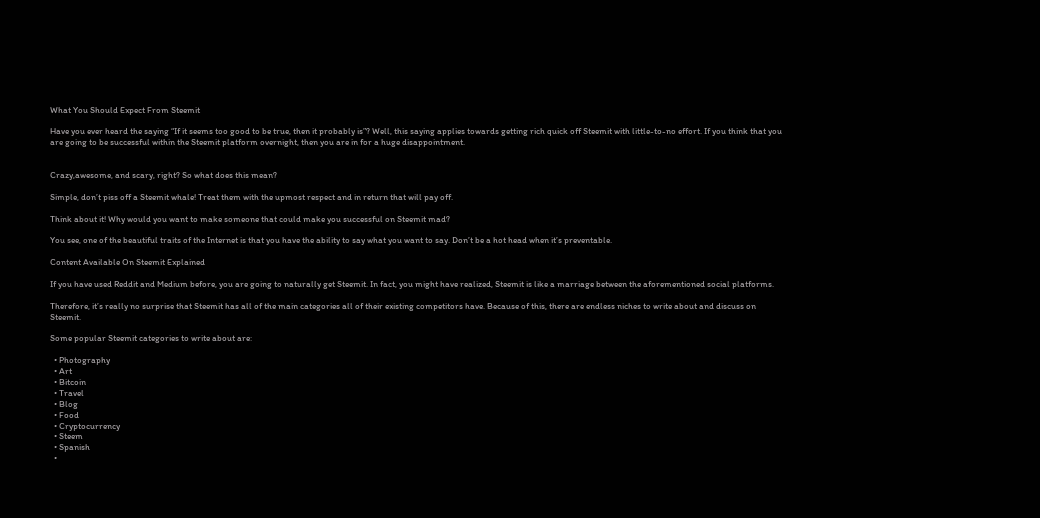What You Should Expect From Steemit

Have you ever heard the saying “If it seems too good to be true, then it probably is”? Well, this saying applies towards getting rich quick off Steemit with little-to-no effort. If you think that you are going to be successful within the Steemit platform overnight, then you are in for a huge disappointment.


Crazy,awesome, and scary, right? So what does this mean?

Simple, don’t piss off a Steemit whale! Treat them with the upmost respect and in return that will pay off.

Think about it! Why would you want to make someone that could make you successful on Steemit mad?

You see, one of the beautiful traits of the Internet is that you have the ability to say what you want to say. Don’t be a hot head when it’s preventable.

Content Available On Steemit Explained

If you have used Reddit and Medium before, you are going to naturally get Steemit. In fact, you might have realized, Steemit is like a marriage between the aforementioned social platforms.

Therefore, it’s really no surprise that Steemit has all of the main categories all of their existing competitors have. Because of this, there are endless niches to write about and discuss on Steemit.

Some popular Steemit categories to write about are:

  • Photography
  • Art
  • Bitcoin
  • Travel
  • Blog
  • Food
  • Cryptocurrency
  • Steem
  • Spanish
  •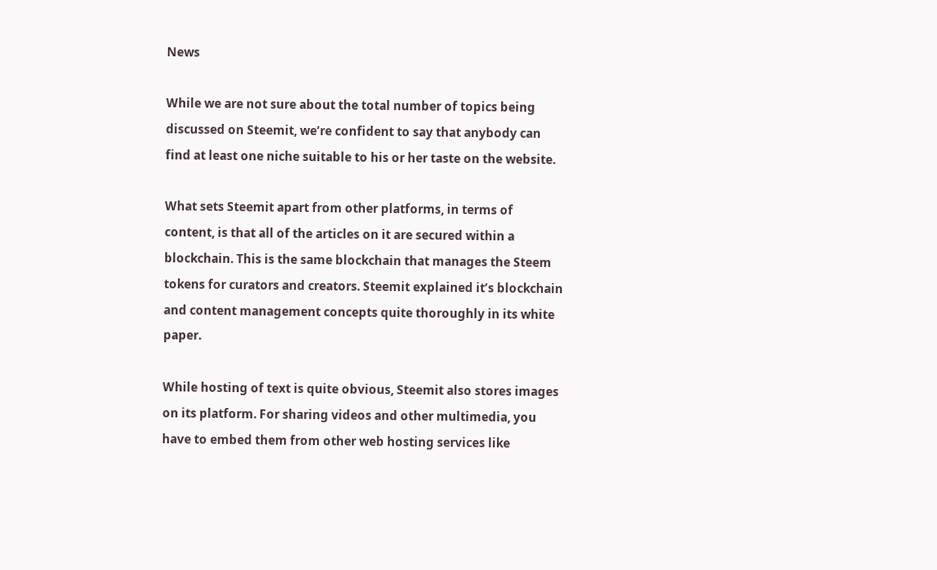News

While we are not sure about the total number of topics being discussed on Steemit, we’re confident to say that anybody can find at least one niche suitable to his or her taste on the website.

What sets Steemit apart from other platforms, in terms of content, is that all of the articles on it are secured within a blockchain. This is the same blockchain that manages the Steem tokens for curators and creators. Steemit explained it’s blockchain and content management concepts quite thoroughly in its white paper.

While hosting of text is quite obvious, Steemit also stores images on its platform. For sharing videos and other multimedia, you have to embed them from other web hosting services like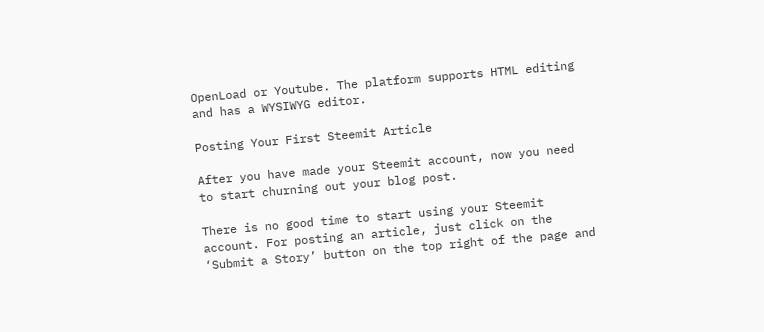OpenLoad or Youtube. The platform supports HTML editing and has a WYSIWYG editor.

Posting Your First Steemit Article

After you have made your Steemit account, now you need to start churning out your blog post.

There is no good time to start using your Steemit account. For posting an article, just click on the ‘Submit a Story’ button on the top right of the page and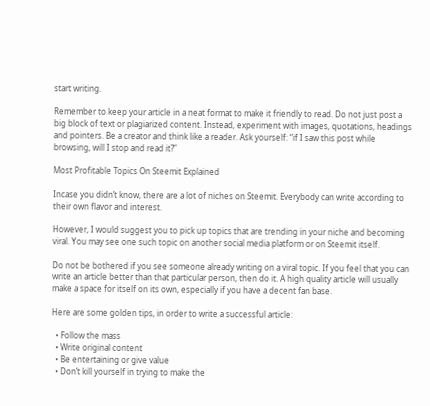start writing.

Remember to keep your article in a neat format to make it friendly to read. Do not just post a big block of text or plagiarized content. Instead, experiment with images, quotations, headings and pointers. Be a creator and think like a reader. Ask yourself: “if I saw this post while browsing, will I stop and read it?”

Most Profitable Topics On Steemit Explained

Incase you didn’t know, there are a lot of niches on Steemit. Everybody can write according to their own flavor and interest.

However, I would suggest you to pick up topics that are trending in your niche and becoming viral. You may see one such topic on another social media platform or on Steemit itself.

Do not be bothered if you see someone already writing on a viral topic. If you feel that you can write an article better than that particular person, then do it. A high quality article will usually make a space for itself on its own, especially if you have a decent fan base.

Here are some golden tips, in order to write a successful article:

  • Follow the mass
  • Write original content
  • Be entertaining or give value
  • Don’t kill yourself in trying to make the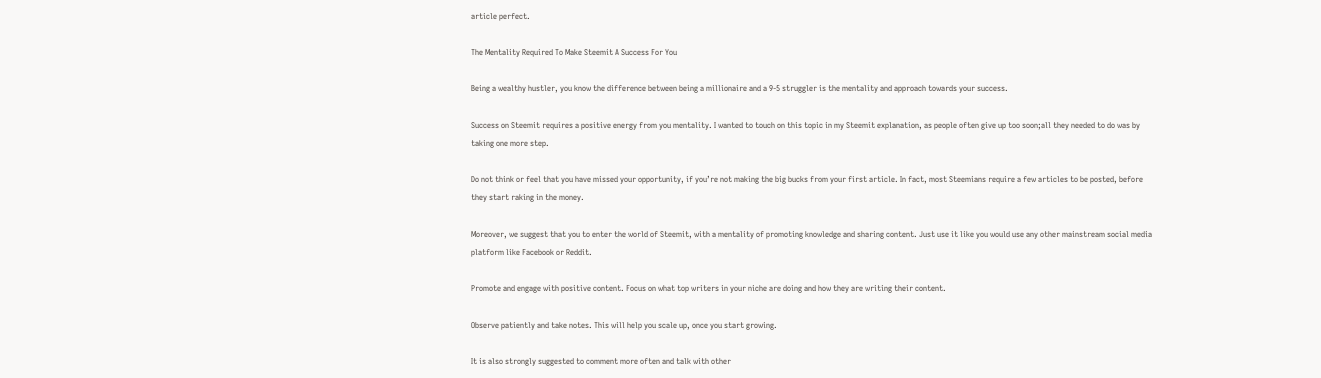article perfect.

The Mentality Required To Make Steemit A Success For You

Being a wealthy hustler, you know the difference between being a millionaire and a 9-5 struggler is the mentality and approach towards your success.

Success on Steemit requires a positive energy from you mentality. I wanted to touch on this topic in my Steemit explanation, as people often give up too soon;all they needed to do was by taking one more step.

Do not think or feel that you have missed your opportunity, if you’re not making the big bucks from your first article. In fact, most Steemians require a few articles to be posted, before they start raking in the money.

Moreover, we suggest that you to enter the world of Steemit, with a mentality of promoting knowledge and sharing content. Just use it like you would use any other mainstream social media platform like Facebook or Reddit.

Promote and engage with positive content. Focus on what top writers in your niche are doing and how they are writing their content.

Observe patiently and take notes. This will help you scale up, once you start growing.

It is also strongly suggested to comment more often and talk with other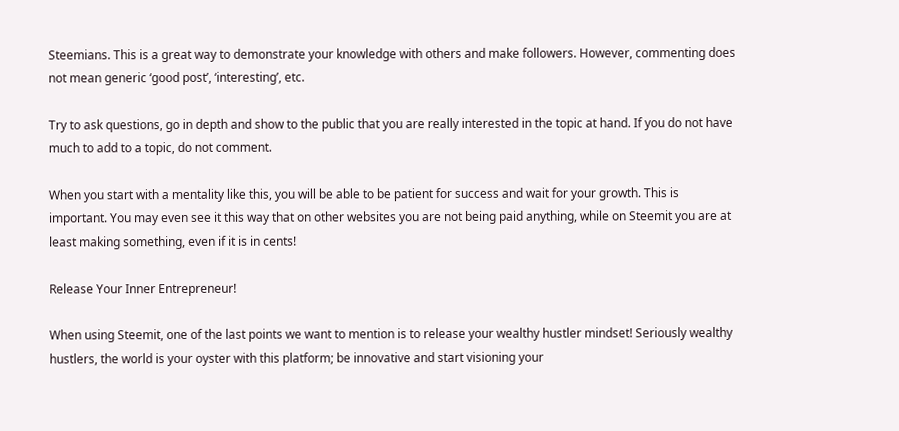Steemians. This is a great way to demonstrate your knowledge with others and make followers. However, commenting does not mean generic ‘good post’, ‘interesting’, etc.

Try to ask questions, go in depth and show to the public that you are really interested in the topic at hand. If you do not have much to add to a topic, do not comment.

When you start with a mentality like this, you will be able to be patient for success and wait for your growth. This is important. You may even see it this way that on other websites you are not being paid anything, while on Steemit you are at least making something, even if it is in cents!

Release Your Inner Entrepreneur!

When using Steemit, one of the last points we want to mention is to release your wealthy hustler mindset! Seriously wealthy hustlers, the world is your oyster with this platform; be innovative and start visioning your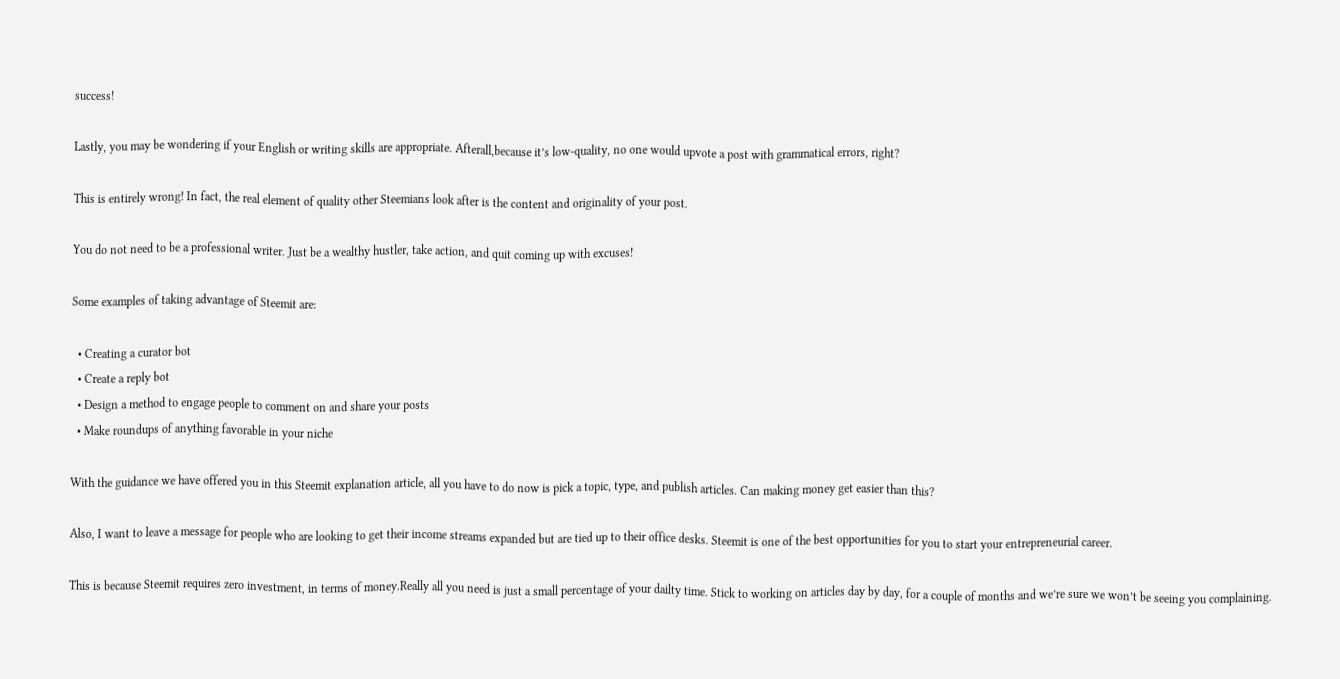success!

Lastly, you may be wondering if your English or writing skills are appropriate. Afterall,because it’s low-quality, no one would upvote a post with grammatical errors, right?

This is entirely wrong! In fact, the real element of quality other Steemians look after is the content and originality of your post.

You do not need to be a professional writer. Just be a wealthy hustler, take action, and quit coming up with excuses!

Some examples of taking advantage of Steemit are:

  • Creating a curator bot
  • Create a reply bot
  • Design a method to engage people to comment on and share your posts
  • Make roundups of anything favorable in your niche

With the guidance we have offered you in this Steemit explanation article, all you have to do now is pick a topic, type, and publish articles. Can making money get easier than this?

Also, I want to leave a message for people who are looking to get their income streams expanded but are tied up to their office desks. Steemit is one of the best opportunities for you to start your entrepreneurial career.

This is because Steemit requires zero investment, in terms of money.Really all you need is just a small percentage of your dailty time. Stick to working on articles day by day, for a couple of months and we’re sure we won’t be seeing you complaining.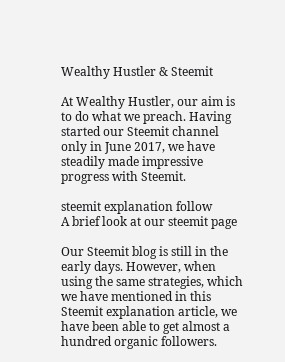Wealthy Hustler & Steemit

At Wealthy Hustler, our aim is to do what we preach. Having started our Steemit channel only in June 2017, we have steadily made impressive progress with Steemit.

steemit explanation follow
A brief look at our steemit page

Our Steemit blog is still in the early days. However, when using the same strategies, which we have mentioned in this Steemit explanation article, we have been able to get almost a hundred organic followers.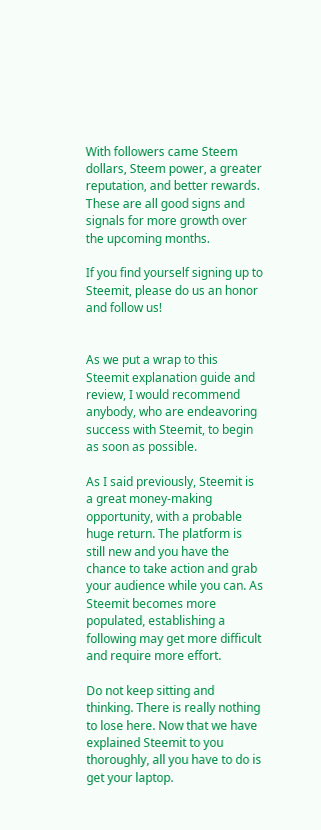With followers came Steem dollars, Steem power, a greater reputation, and better rewards. These are all good signs and signals for more growth over the upcoming months.

If you find yourself signing up to Steemit, please do us an honor and follow us!


As we put a wrap to this Steemit explanation guide and review, I would recommend anybody, who are endeavoring success with Steemit, to begin as soon as possible.

As I said previously, Steemit is a great money-making opportunity, with a probable huge return. The platform is still new and you have the chance to take action and grab your audience while you can. As Steemit becomes more populated, establishing a following may get more difficult and require more effort.

Do not keep sitting and thinking. There is really nothing to lose here. Now that we have explained Steemit to you thoroughly, all you have to do is get your laptop.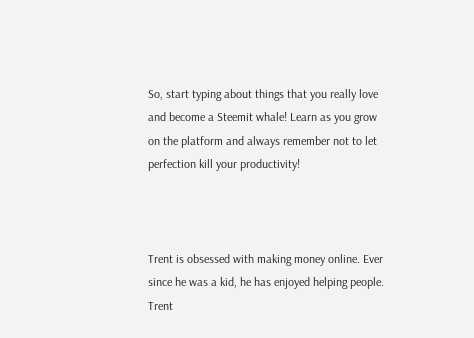So, start typing about things that you really love and become a Steemit whale! Learn as you grow on the platform and always remember not to let perfection kill your productivity!



Trent is obsessed with making money online. Ever since he was a kid, he has enjoyed helping people. Trent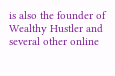is also the founder of Wealthy Hustler and several other online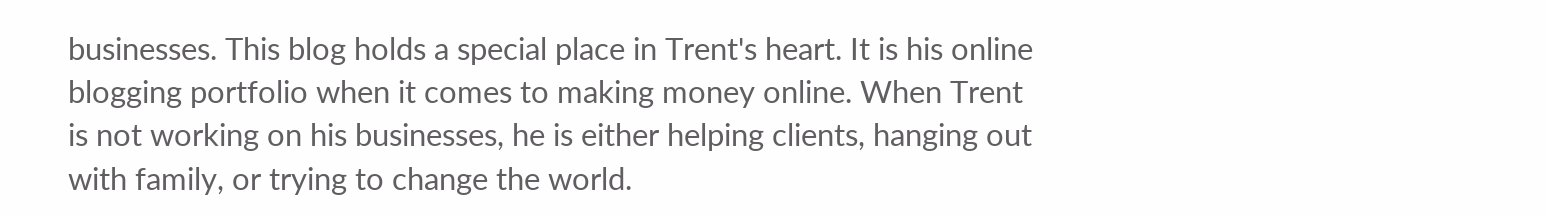businesses. This blog holds a special place in Trent's heart. It is his online blogging portfolio when it comes to making money online. When Trent is not working on his businesses, he is either helping clients, hanging out with family, or trying to change the world.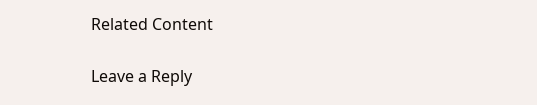Related Content

Leave a Reply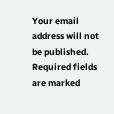Your email address will not be published. Required fields are marked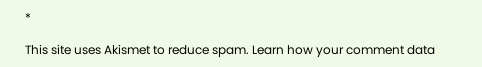*

This site uses Akismet to reduce spam. Learn how your comment data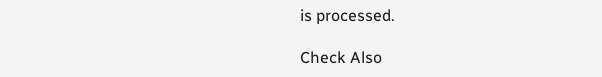is processed.

Check Also